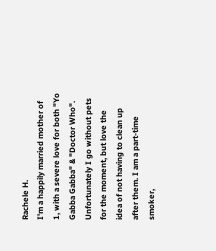Rachele H.
I'm a happily married mother of 1, with a severe love for both "Yo Gabba Gabba" & "Doctor Who". Unfortunately I go without pets for the moment, but love the idea of not having to clean up after them. I am a part-time smoker,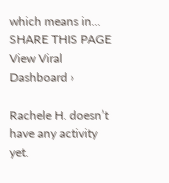which means in...
SHARE THIS PAGE View Viral Dashboard ›

Rachele H. doesn’t have any activity yet.